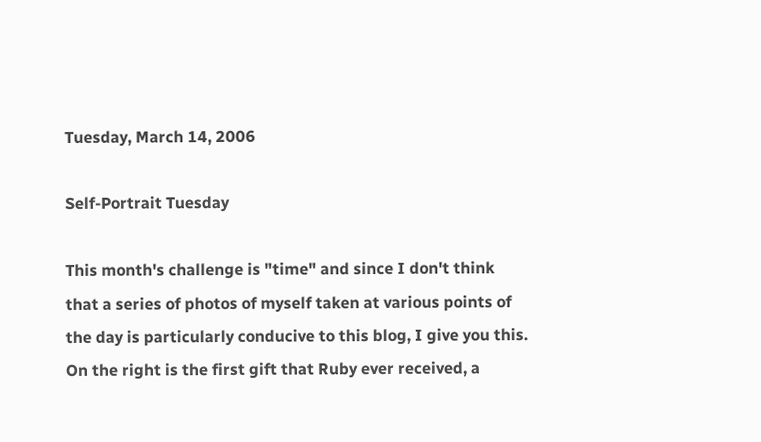Tuesday, March 14, 2006

Self-Portrait Tuesday

This month's challenge is "time" and since I don't think that a series of photos of myself taken at various points of the day is particularly conducive to this blog, I give you this. On the right is the first gift that Ruby ever received, a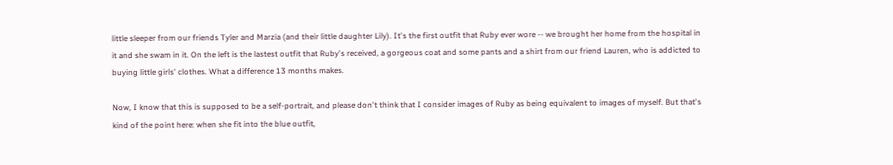little sleeper from our friends Tyler and Marzia (and their little daughter Lily). It's the first outfit that Ruby ever wore -- we brought her home from the hospital in it and she swam in it. On the left is the lastest outfit that Ruby's received, a gorgeous coat and some pants and a shirt from our friend Lauren, who is addicted to buying little girls' clothes. What a difference 13 months makes.

Now, I know that this is supposed to be a self-portrait, and please don't think that I consider images of Ruby as being equivalent to images of myself. But that's kind of the point here: when she fit into the blue outfit,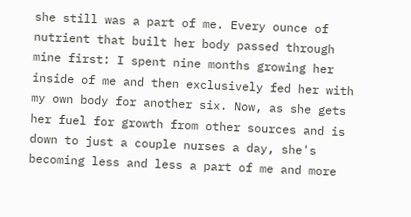she still was a part of me. Every ounce of nutrient that built her body passed through mine first: I spent nine months growing her inside of me and then exclusively fed her with my own body for another six. Now, as she gets her fuel for growth from other sources and is down to just a couple nurses a day, she's becoming less and less a part of me and more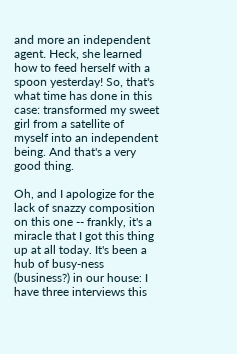and more an independent agent. Heck, she learned how to feed herself with a spoon yesterday! So, that's what time has done in this case: transformed my sweet girl from a satellite of myself into an independent being. And that's a very good thing.

Oh, and I apologize for the lack of snazzy composition on this one -- frankly, it's a miracle that I got this thing up at all today. It's been a hub of busy-ness (business?) in our house: I have three interviews this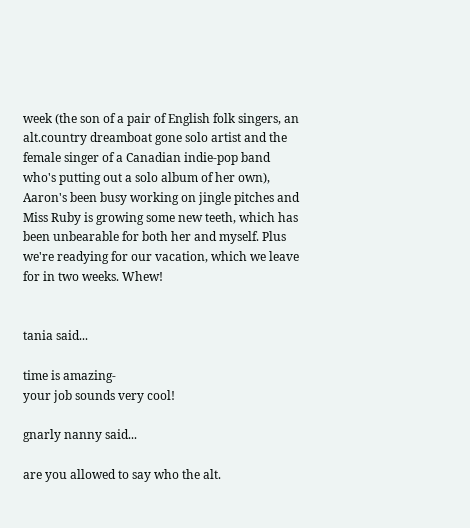week (the son of a pair of English folk singers, an alt.country dreamboat gone solo artist and the female singer of a Canadian indie-pop band who's putting out a solo album of her own), Aaron's been busy working on jingle pitches and Miss Ruby is growing some new teeth, which has been unbearable for both her and myself. Plus we're readying for our vacation, which we leave for in two weeks. Whew!


tania said...

time is amazing-
your job sounds very cool!

gnarly nanny said...

are you allowed to say who the alt.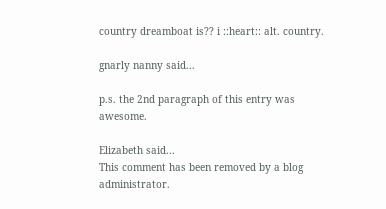country dreamboat is?? i ::heart:: alt. country.

gnarly nanny said...

p.s. the 2nd paragraph of this entry was awesome.

Elizabeth said...
This comment has been removed by a blog administrator.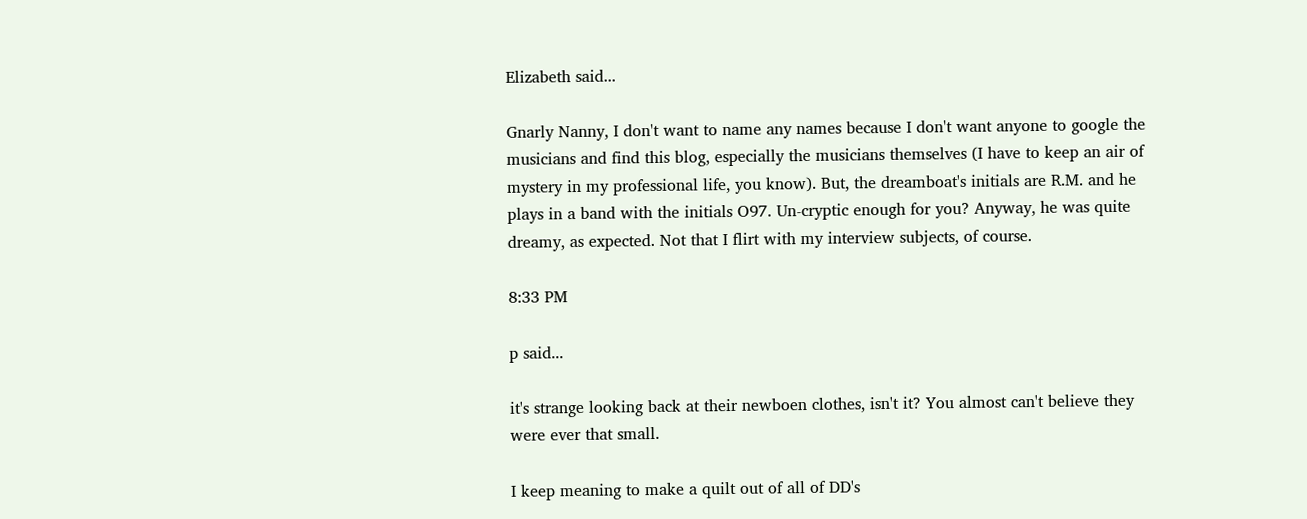Elizabeth said...

Gnarly Nanny, I don't want to name any names because I don't want anyone to google the musicians and find this blog, especially the musicians themselves (I have to keep an air of mystery in my professional life, you know). But, the dreamboat's initials are R.M. and he plays in a band with the initials O97. Un-cryptic enough for you? Anyway, he was quite dreamy, as expected. Not that I flirt with my interview subjects, of course.

8:33 PM

p said...

it's strange looking back at their newboen clothes, isn't it? You almost can't believe they were ever that small.

I keep meaning to make a quilt out of all of DD's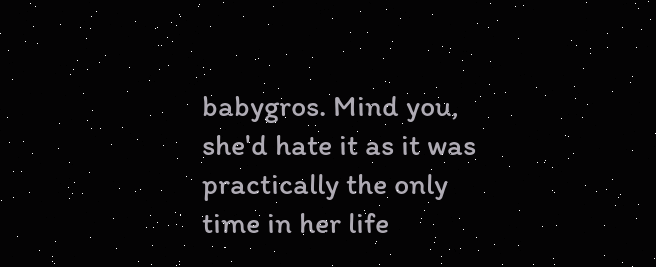babygros. Mind you, she'd hate it as it was practically the only time in her life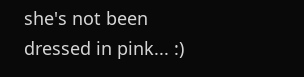she's not been dressed in pink... :)